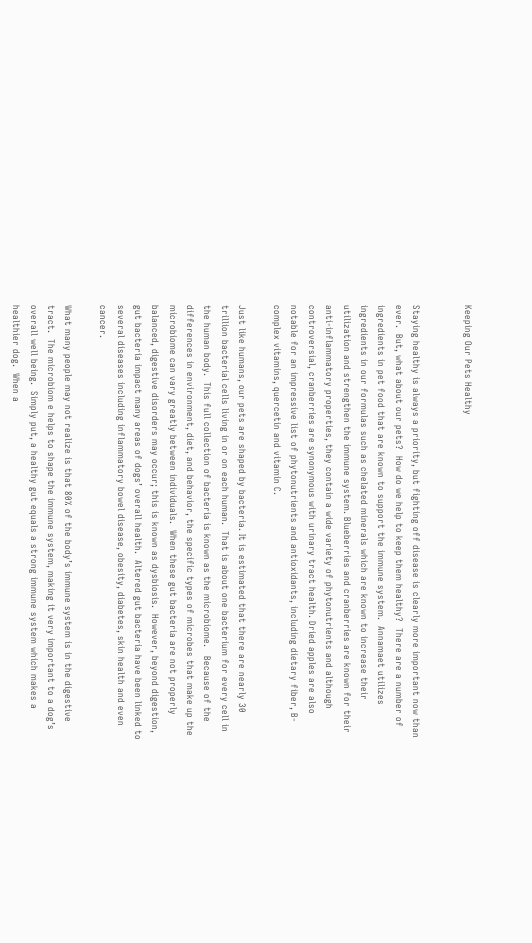Keeping Our Pets Healthy


Staying healthy is always a priority, but fighting off disease is clearly more important now than ever.  But, what about our pets?  How do we help to keep them healthy?  There are a number of ingredients in pet food that are known to support the immune system.  Annamaet utilizes ingredients in our formulas such as chelated minerals which are known to increase their utilization and strengthen the immune system. Blueberries and cranberries are known for their anti-inflammatory properties, they contain a wide variety of phytonutrients and although controversial, cranberries are synonymous with urinary tract health. Dried apples are also notable for an impressive list of phytonutrients and antioxidants, including dietary fiber, B-complex vitamins, quercetin and vitamin C.

Just like humans, our pets are shaped by bacteria. It is estimated that there are nearly 30 trillion bacterial cells living in or on each human.  That is about one bacterium for every cell in the human body.  This full collection of bacteria is known as the microbiome.   Because of the differences in environment, diet, and behavior, the specific types of microbes that make up the microbiome can vary greatly between individuals.  When these gut bacteria are not properly balanced, digestive disorders may occur; this is known as dysbiosis.  However, beyond digestion, gut bacteria impact many areas of dogs’ overall health.  Altered gut bacteria have been linked to several diseases including inflammatory bowel disease, obesity, diabetes, skin health and even cancer.

What many people may not realize is that 80% of the body’s immune system is in the digestive tract.  The microbiom e helps to shape the immune system, making it very important to a dog’s overall well being.  Simply put, a healthy gut equals a strong immune system which makes a healthier dog.  When a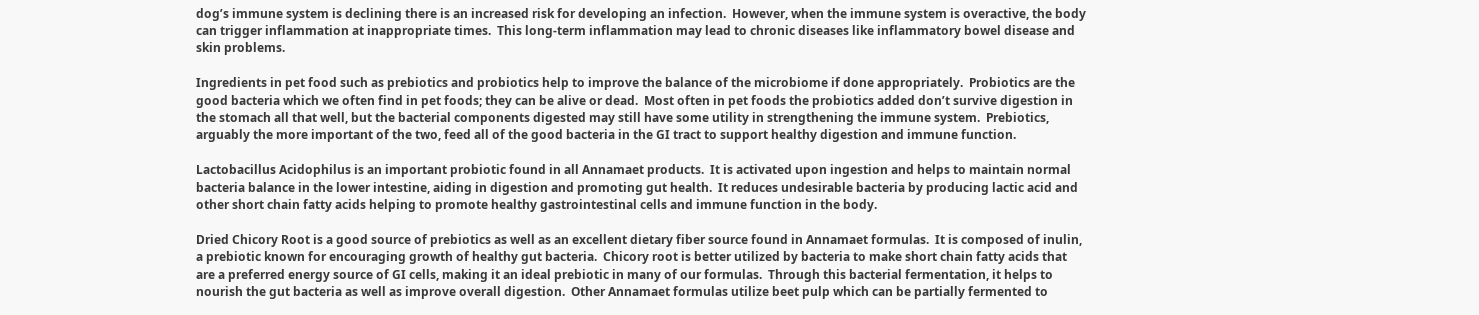dog’s immune system is declining there is an increased risk for developing an infection.  However, when the immune system is overactive, the body can trigger inflammation at inappropriate times.  This long-term inflammation may lead to chronic diseases like inflammatory bowel disease and skin problems.

Ingredients in pet food such as prebiotics and probiotics help to improve the balance of the microbiome if done appropriately.  Probiotics are the good bacteria which we often find in pet foods; they can be alive or dead.  Most often in pet foods the probiotics added don’t survive digestion in the stomach all that well, but the bacterial components digested may still have some utility in strengthening the immune system.  Prebiotics, arguably the more important of the two, feed all of the good bacteria in the GI tract to support healthy digestion and immune function.

Lactobacillus Acidophilus is an important probiotic found in all Annamaet products.  It is activated upon ingestion and helps to maintain normal bacteria balance in the lower intestine, aiding in digestion and promoting gut health.  It reduces undesirable bacteria by producing lactic acid and other short chain fatty acids helping to promote healthy gastrointestinal cells and immune function in the body.

Dried Chicory Root is a good source of prebiotics as well as an excellent dietary fiber source found in Annamaet formulas.  It is composed of inulin, a prebiotic known for encouraging growth of healthy gut bacteria.  Chicory root is better utilized by bacteria to make short chain fatty acids that are a preferred energy source of GI cells, making it an ideal prebiotic in many of our formulas.  Through this bacterial fermentation, it helps to nourish the gut bacteria as well as improve overall digestion.  Other Annamaet formulas utilize beet pulp which can be partially fermented to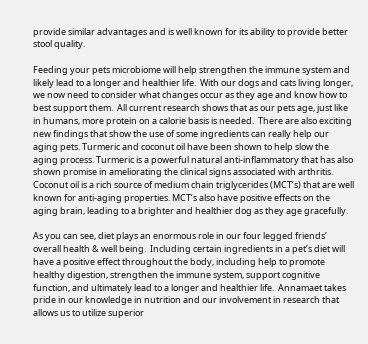provide similar advantages and is well known for its ability to provide better stool quality.

Feeding your pets microbiome will help strengthen the immune system and likely lead to a longer and healthier life.  With our dogs and cats living longer, we now need to consider what changes occur as they age and know how to best support them.  All current research shows that as our pets age, just like in humans, more protein on a calorie basis is needed.  There are also exciting new findings that show the use of some ingredients can really help our aging pets. Turmeric and coconut oil have been shown to help slow the aging process. Turmeric is a powerful natural anti-inflammatory that has also shown promise in ameliorating the clinical signs associated with arthritis. Coconut oil is a rich source of medium chain triglycerides (MCT’s) that are well known for anti-aging properties. MCT’s also have positive effects on the aging brain, leading to a brighter and healthier dog as they age gracefully.

As you can see, diet plays an enormous role in our four legged friends’ overall health & well being.  Including certain ingredients in a pet’s diet will have a positive effect throughout the body, including help to promote healthy digestion, strengthen the immune system, support cognitive function, and ultimately lead to a longer and healthier life.  Annamaet takes pride in our knowledge in nutrition and our involvement in research that allows us to utilize superior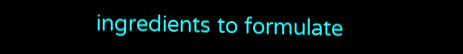ingredients to formulate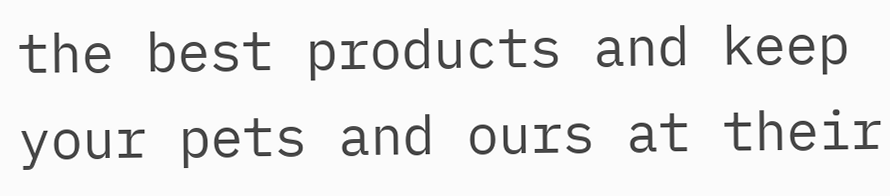the best products and keep your pets and ours at their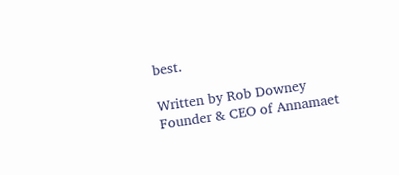best.

Written by Rob Downey
Founder & CEO of Annamaet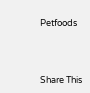Petfoods



Share This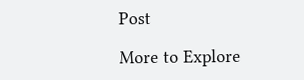Post

More to Explore